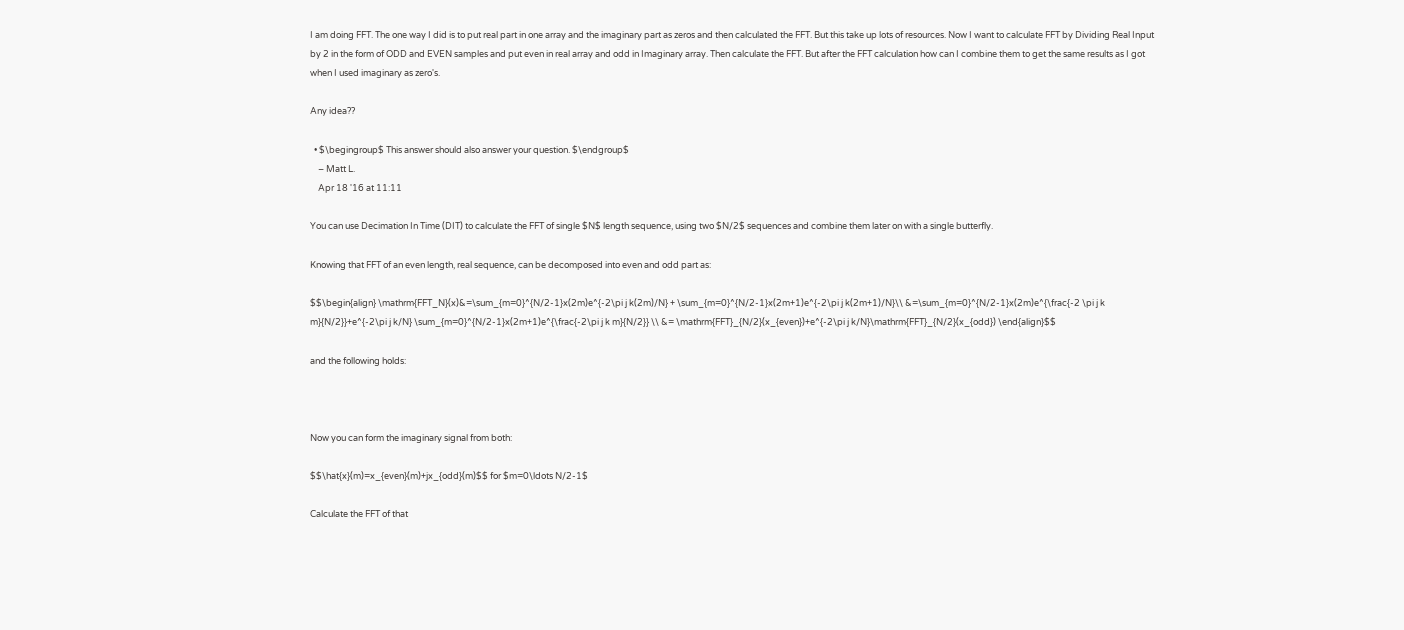I am doing FFT. The one way I did is to put real part in one array and the imaginary part as zeros and then calculated the FFT. But this take up lots of resources. Now I want to calculate FFT by Dividing Real Input by 2 in the form of ODD and EVEN samples and put even in real array and odd in Imaginary array. Then calculate the FFT. But after the FFT calculation how can I combine them to get the same results as I got when I used imaginary as zero's.

Any idea??

  • $\begingroup$ This answer should also answer your question. $\endgroup$
    – Matt L.
    Apr 18 '16 at 11:11

You can use Decimation In Time (DIT) to calculate the FFT of single $N$ length sequence, using two $N/2$ sequences and combine them later on with a single butterfly.

Knowing that FFT of an even length, real sequence, can be decomposed into even and odd part as:

$$\begin{align} \mathrm{FFT_N}(x)&=\sum_{m=0}^{N/2-1}x(2m)e^{-2\pi j k(2m)/N} + \sum_{m=0}^{N/2-1}x(2m+1)e^{-2\pi j k(2m+1)/N}\\ &=\sum_{m=0}^{N/2-1}x(2m)e^{\frac{-2 \pi j k m}{N/2}}+e^{-2\pi j k/N} \sum_{m=0}^{N/2-1}x(2m+1)e^{\frac{-2\pi j k m}{N/2}} \\ &= \mathrm{FFT}_{N/2}(x_{even})+e^{-2\pi j k/N}\mathrm{FFT}_{N/2}(x_{odd}) \end{align}$$

and the following holds:



Now you can form the imaginary signal from both:

$$\hat{x}(m)=x_{even}(m)+jx_{odd}(m)$$ for $m=0\ldots N/2-1$

Calculate the FFT of that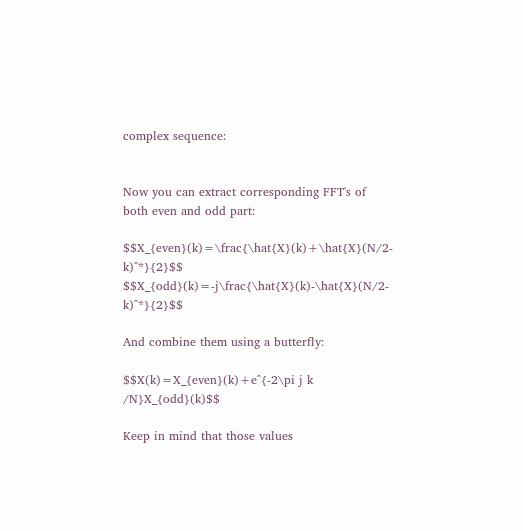complex sequence:


Now you can extract corresponding FFT's of both even and odd part:

$$X_{even}(k)=\frac{\hat{X}(k)+\hat{X}(N/2-k)^*}{2}$$ $$X_{odd}(k)=-j\frac{\hat{X}(k)-\hat{X}(N/2-k)^*}{2}$$

And combine them using a butterfly:

$$X(k)=X_{even}(k)+e^{-2\pi j k /N}X_{odd}(k)$$

Keep in mind that those values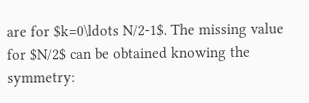are for $k=0\ldots N/2-1$. The missing value for $N/2$ can be obtained knowing the symmetry: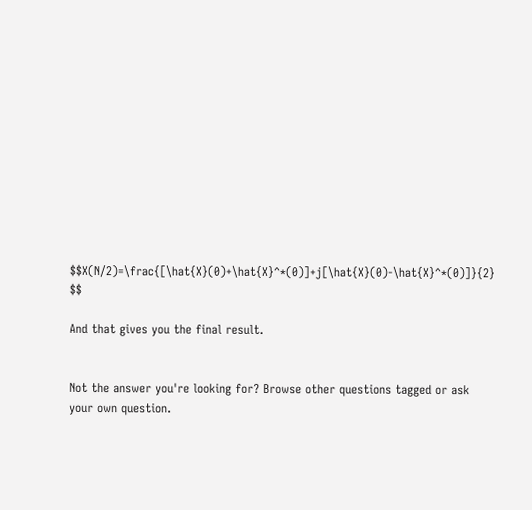$$X(N/2)=\frac{[\hat{X}(0)+\hat{X}^*(0)]+j[\hat{X}(0)-\hat{X}^*(0)]}{2} $$

And that gives you the final result.


Not the answer you're looking for? Browse other questions tagged or ask your own question.